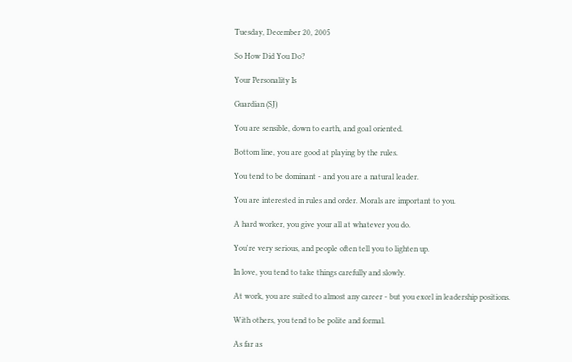Tuesday, December 20, 2005

So How Did You Do?

Your Personality Is

Guardian (SJ)

You are sensible, down to earth, and goal oriented.

Bottom line, you are good at playing by the rules.

You tend to be dominant - and you are a natural leader.

You are interested in rules and order. Morals are important to you.

A hard worker, you give your all at whatever you do.

You're very serious, and people often tell you to lighten up.

In love, you tend to take things carefully and slowly.

At work, you are suited to almost any career - but you excel in leadership positions.

With others, you tend to be polite and formal.

As far as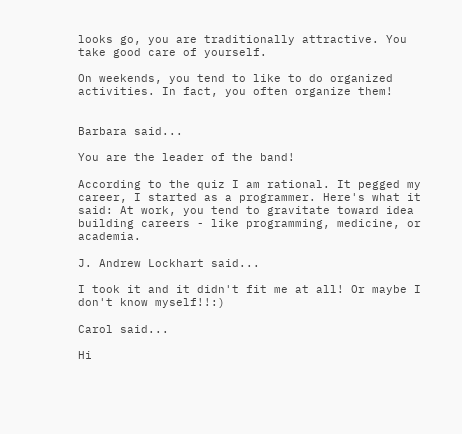looks go, you are traditionally attractive. You take good care of yourself.

On weekends, you tend to like to do organized activities. In fact, you often organize them!


Barbara said...

You are the leader of the band!

According to the quiz I am rational. It pegged my career, I started as a programmer. Here's what it said: At work, you tend to gravitate toward idea building careers - like programming, medicine, or academia.

J. Andrew Lockhart said...

I took it and it didn't fit me at all! Or maybe I don't know myself!!:)

Carol said...

Hi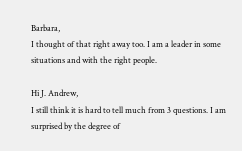Barbara,
I thought of that right away too. I am a leader in some situations and with the right people.

Hi J. Andrew,
I still think it is hard to tell much from 3 questions. I am surprised by the degree of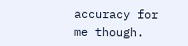accuracy for me though.